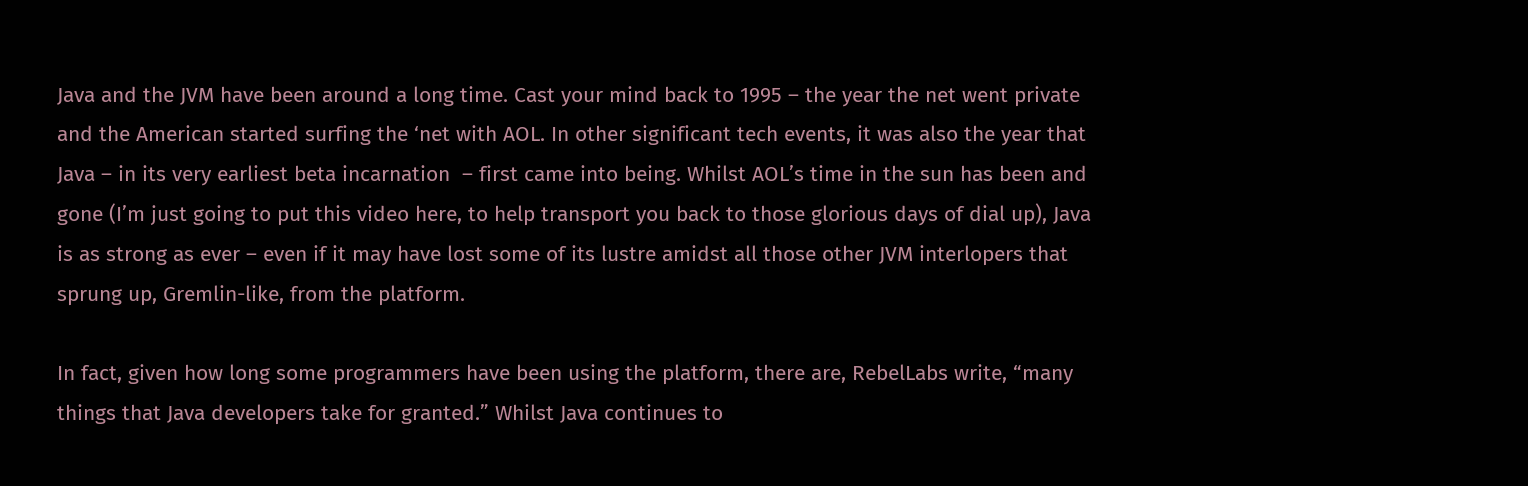Java and the JVM have been around a long time. Cast your mind back to 1995 – the year the net went private and the American started surfing the ‘net with AOL. In other significant tech events, it was also the year that Java – in its very earliest beta incarnation  – first came into being. Whilst AOL’s time in the sun has been and gone (I’m just going to put this video here, to help transport you back to those glorious days of dial up), Java is as strong as ever – even if it may have lost some of its lustre amidst all those other JVM interlopers that sprung up, Gremlin-like, from the platform.

In fact, given how long some programmers have been using the platform, there are, RebelLabs write, “many things that Java developers take for granted.” Whilst Java continues to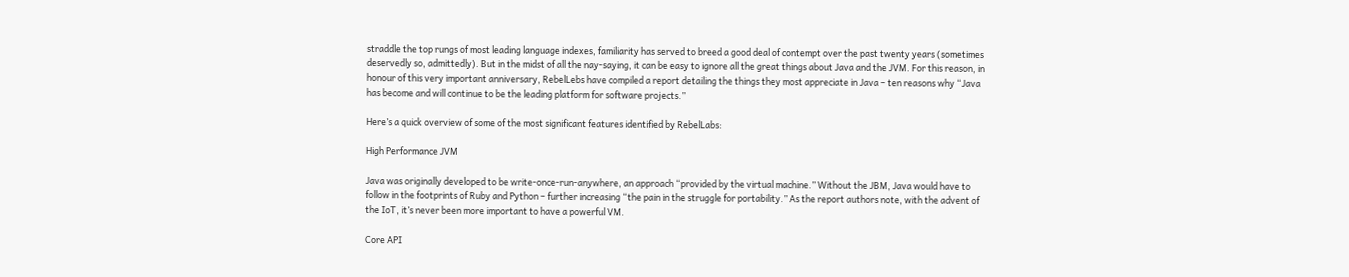straddle the top rungs of most leading language indexes, familiarity has served to breed a good deal of contempt over the past twenty years (sometimes deservedly so, admittedly). But in the midst of all the nay-saying, it can be easy to ignore all the great things about Java and the JVM. For this reason, in honour of this very important anniversary, RebelLebs have compiled a report detailing the things they most appreciate in Java – ten reasons why “Java has become and will continue to be the leading platform for software projects.”

Here’s a quick overview of some of the most significant features identified by RebelLabs:

High Performance JVM

Java was originally developed to be write-once-run-anywhere, an approach “provided by the virtual machine.” Without the JBM, Java would have to follow in the footprints of Ruby and Python – further increasing “the pain in the struggle for portability.” As the report authors note, with the advent of the IoT, it’s never been more important to have a powerful VM.

Core API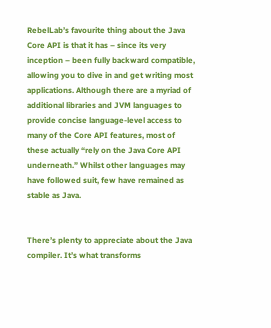RebelLab’s favourite thing about the Java Core API is that it has – since its very inception – been fully backward compatible, allowing you to dive in and get writing most applications. Although there are a myriad of additional libraries and JVM languages to provide concise language-level access to many of the Core API features, most of these actually “rely on the Java Core API underneath.” Whilst other languages may have followed suit, few have remained as stable as Java.


There’s plenty to appreciate about the Java compiler. It’s what transforms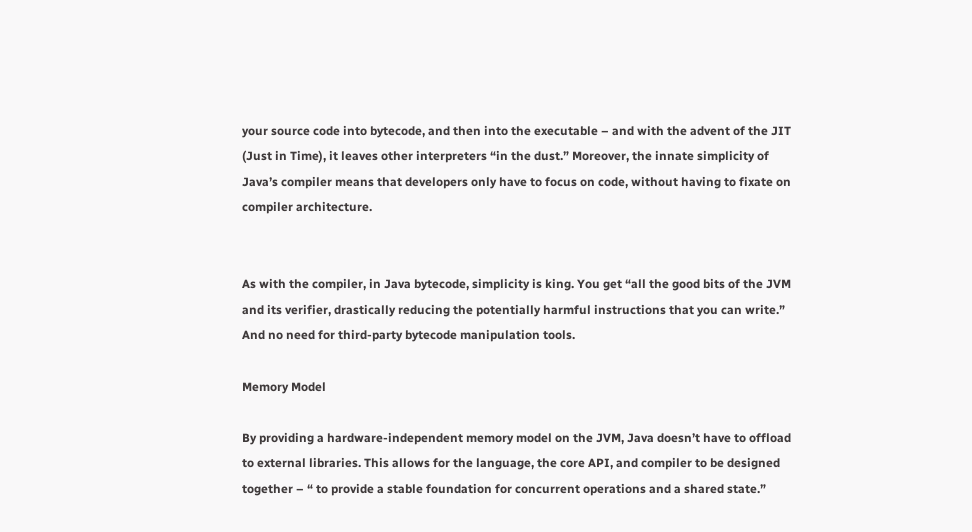your source code into bytecode, and then into the executable – and with the advent of the JIT (Just in Time), it leaves other interpreters “in the dust.” Moreover, the innate simplicity of Java’s compiler means that developers only have to focus on code, without having to fixate on compiler architecture.


As with the compiler, in Java bytecode, simplicity is king. You get “all the good bits of the JVM and its verifier, drastically reducing the potentially harmful instructions that you can write.” And no need for third-party bytecode manipulation tools.

Memory Model

By providing a hardware-independent memory model on the JVM, Java doesn’t have to offload to external libraries. This allows for the language, the core API, and compiler to be designed together – “ to provide a stable foundation for concurrent operations and a shared state.”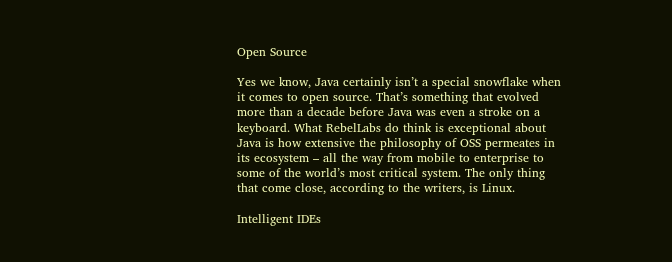Open Source

Yes we know, Java certainly isn’t a special snowflake when it comes to open source. That’s something that evolved more than a decade before Java was even a stroke on a keyboard. What RebelLabs do think is exceptional about Java is how extensive the philosophy of OSS permeates in its ecosystem – all the way from mobile to enterprise to some of the world’s most critical system. The only thing that come close, according to the writers, is Linux.

Intelligent IDEs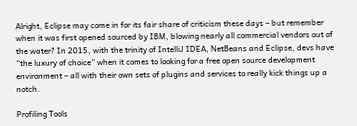Alright, Eclipse may come in for its fair share of criticism these days – but remember when it was first opened sourced by IBM, blowing nearly all commercial vendors out of the water? In 2015, with the trinity of IntelliJ IDEA, NetBeans and Eclipse, devs have “the luxury of choice” when it comes to looking for a free open source development environment – all with their own sets of plugins and services to really kick things up a notch.

Profiling Tools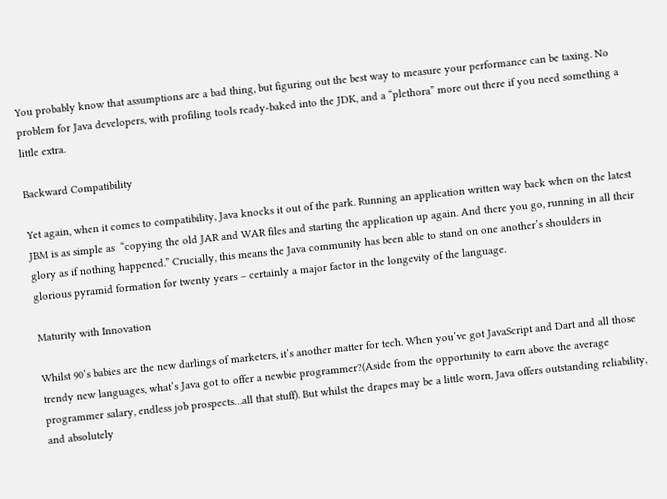You probably know that assumptions are a bad thing, but figuring out the best way to measure your performance can be taxing. No problem for Java developers, with profiling tools ready-baked into the JDK, and a “plethora” more out there if you need something a little extra.

Backward Compatibility

Yet again, when it comes to compatibility, Java knocks it out of the park. Running an application written way back when on the latest JBM is as simple as  “copying the old JAR and WAR files and starting the application up again. And there you go, running in all their glory as if nothing happened.” Crucially, this means the Java community has been able to stand on one another’s shoulders in glorious pyramid formation for twenty years – certainly a major factor in the longevity of the language.

Maturity with Innovation

Whilst 90’s babies are the new darlings of marketers, it’s another matter for tech. When you’ve got JavaScript and Dart and all those trendy new languages, what’s Java got to offer a newbie programmer?(Aside from the opportunity to earn above the average programmer salary, endless job prospects…all that stuff). But whilst the drapes may be a little worn, Java offers outstanding reliability, and absolutely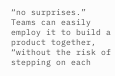“no surprises.” Teams can easily employ it to build a product together, “without the risk of stepping on each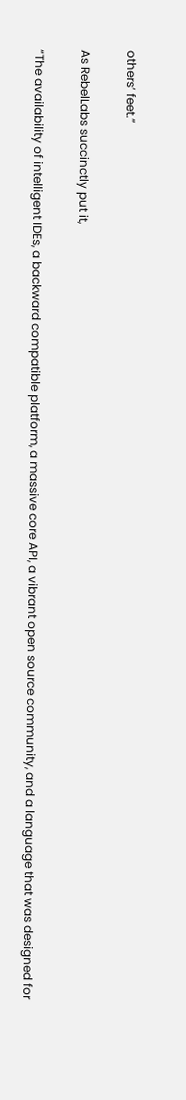others’ feet.”

As RebelLabs succinctly put it,

“The availability of intelligent IDEs, a backward compatible platform, a massive core API, a vibrant open source community, and a language that was designed for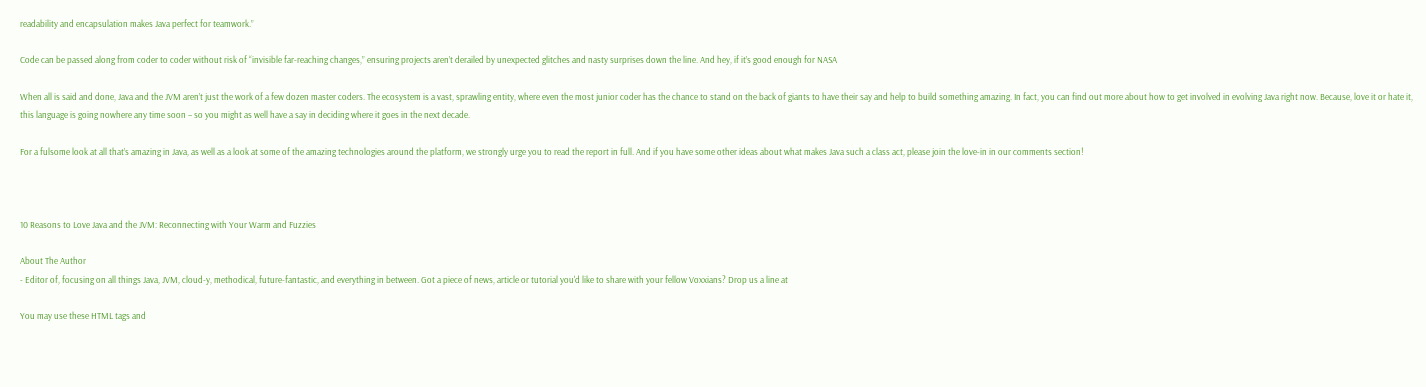readability and encapsulation makes Java perfect for teamwork.”

Code can be passed along from coder to coder without risk of “invisible far-reaching changes,” ensuring projects aren’t derailed by unexpected glitches and nasty surprises down the line. And hey, if it’s good enough for NASA

When all is said and done, Java and the JVM aren’t just the work of a few dozen master coders. The ecosystem is a vast, sprawling entity, where even the most junior coder has the chance to stand on the back of giants to have their say and help to build something amazing. In fact, you can find out more about how to get involved in evolving Java right now. Because, love it or hate it, this language is going nowhere any time soon – so you might as well have a say in deciding where it goes in the next decade.

For a fulsome look at all that’s amazing in Java, as well as a look at some of the amazing technologies around the platform, we strongly urge you to read the report in full. And if you have some other ideas about what makes Java such a class act, please join the love-in in our comments section!



10 Reasons to Love Java and the JVM: Reconnecting with Your Warm and Fuzzies

About The Author
- Editor of, focusing on all things Java, JVM, cloud-y, methodical, future-fantastic, and everything in between. Got a piece of news, article or tutorial you'd like to share with your fellow Voxxians? Drop us a line at

You may use these HTML tags and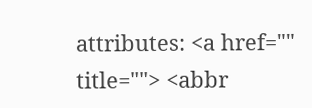attributes: <a href="" title=""> <abbr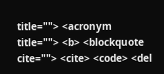title=""> <acronym title=""> <b> <blockquote cite=""> <cite> <code> <del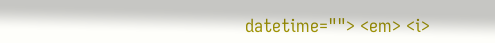datetime=""> <em> <i>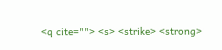<q cite=""> <s> <strike> <strong>